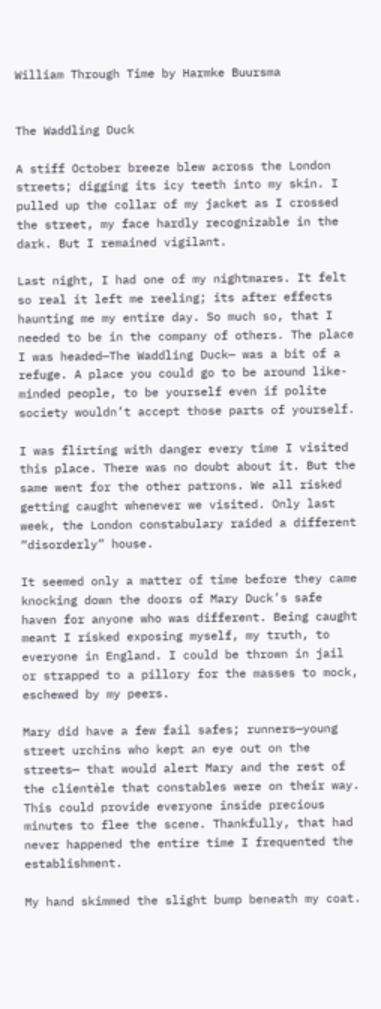William Through Time by Harmke Buursma


The Waddling Duck

A stiff October breeze blew across the London streets; digging its icy teeth into my skin. I pulled up the collar of my jacket as I crossed the street, my face hardly recognizable in the dark. But I remained vigilant.

Last night, I had one of my nightmares. It felt so real it left me reeling; its after effects haunting me my entire day. So much so, that I needed to be in the company of others. The place I was headed—The Waddling Duck— was a bit of a refuge. A place you could go to be around like-minded people, to be yourself even if polite society wouldn’t accept those parts of yourself.

I was flirting with danger every time I visited this place. There was no doubt about it. But the same went for the other patrons. We all risked getting caught whenever we visited. Only last week, the London constabulary raided a different “disorderly” house.

It seemed only a matter of time before they came knocking down the doors of Mary Duck’s safe haven for anyone who was different. Being caught meant I risked exposing myself, my truth, to everyone in England. I could be thrown in jail or strapped to a pillory for the masses to mock, eschewed by my peers.

Mary did have a few fail safes; runners—young street urchins who kept an eye out on the streets— that would alert Mary and the rest of the clientèle that constables were on their way. This could provide everyone inside precious minutes to flee the scene. Thankfully, that had never happened the entire time I frequented the establishment.

My hand skimmed the slight bump beneath my coat.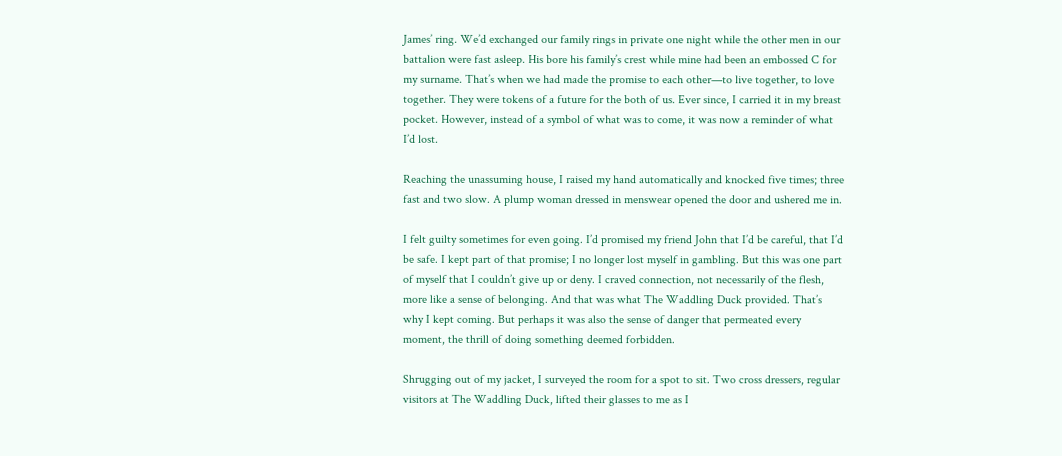James’ ring. We’d exchanged our family rings in private one night while the other men in our battalion were fast asleep. His bore his family’s crest while mine had been an embossed C for my surname. That’s when we had made the promise to each other—to live together, to love together. They were tokens of a future for the both of us. Ever since, I carried it in my breast pocket. However, instead of a symbol of what was to come, it was now a reminder of what I’d lost.

Reaching the unassuming house, I raised my hand automatically and knocked five times; three fast and two slow. A plump woman dressed in menswear opened the door and ushered me in.

I felt guilty sometimes for even going. I’d promised my friend John that I’d be careful, that I’d be safe. I kept part of that promise; I no longer lost myself in gambling. But this was one part of myself that I couldn’t give up or deny. I craved connection, not necessarily of the flesh, more like a sense of belonging. And that was what The Waddling Duck provided. That’s why I kept coming. But perhaps it was also the sense of danger that permeated every moment, the thrill of doing something deemed forbidden.

Shrugging out of my jacket, I surveyed the room for a spot to sit. Two cross dressers, regular visitors at The Waddling Duck, lifted their glasses to me as I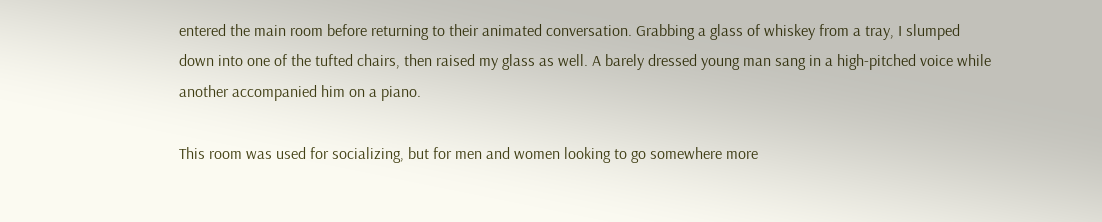entered the main room before returning to their animated conversation. Grabbing a glass of whiskey from a tray, I slumped down into one of the tufted chairs, then raised my glass as well. A barely dressed young man sang in a high-pitched voice while another accompanied him on a piano.

This room was used for socializing, but for men and women looking to go somewhere more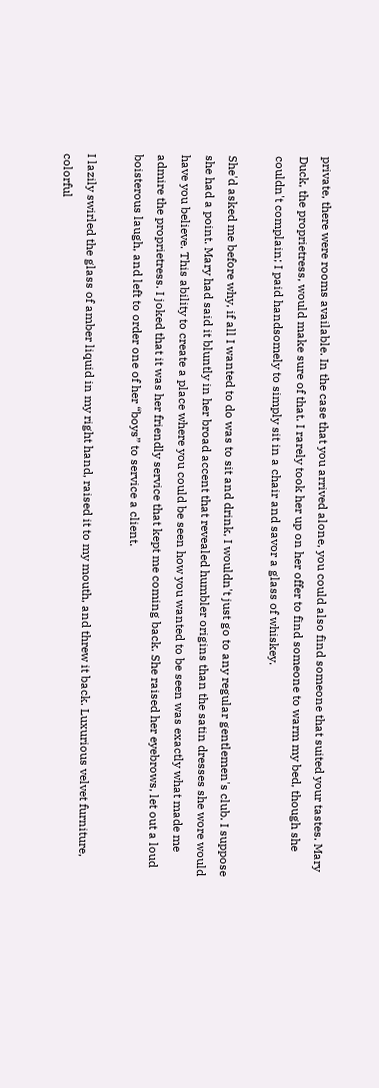private, there were rooms available. In the case that you arrived alone, you could also find someone that suited your tastes. Mary Duck, the proprietress, would make sure of that. I rarely took her up on her offer to find someone to warm my bed, though she couldn't complain; I paid handsomely to simply sit in a chair and savor a glass of whiskey.

She'd asked me before why, if all I wanted to do was to sit and drink, I wouldn't just go to any regular gentlemen's club. I suppose she had a point. Mary had said it bluntly in her broad accent that revealed humbler origins than the satin dresses she wore would have you believe. This ability to create a place where you could be seen how you wanted to be seen was exactly what made me admire the proprietress. I joked that it was her friendly service that kept me coming back. She raised her eyebrows, let out a loud boisterous laugh, and left to order one of her “boys” to service a client.

I lazily swirled the glass of amber liquid in my right hand, raised it to my mouth, and threw it back. Luxurious velvet furniture, colorful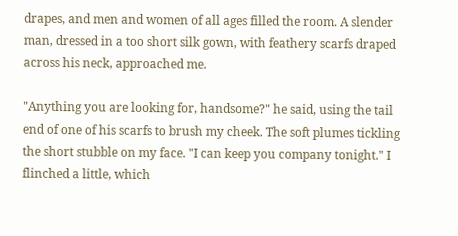drapes, and men and women of all ages filled the room. A slender man, dressed in a too short silk gown, with feathery scarfs draped across his neck, approached me.

"Anything you are looking for, handsome?" he said, using the tail end of one of his scarfs to brush my cheek. The soft plumes tickling the short stubble on my face. "I can keep you company tonight." I flinched a little, which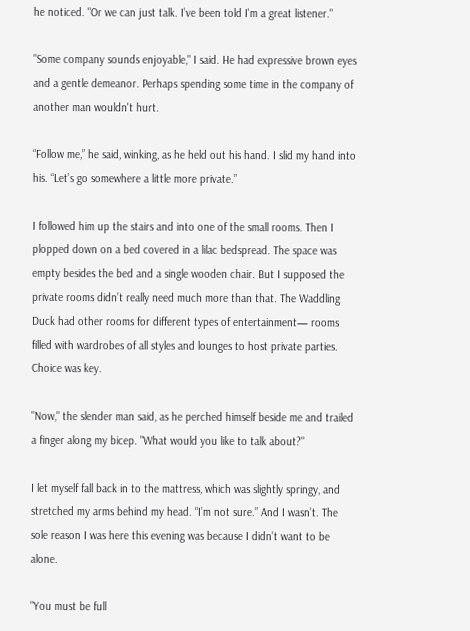he noticed. "Or we can just talk. I’ve been told I'm a great listener."

"Some company sounds enjoyable," I said. He had expressive brown eyes and a gentle demeanor. Perhaps spending some time in the company of another man wouldn't hurt.

“Follow me,” he said, winking, as he held out his hand. I slid my hand into his. “Let’s go somewhere a little more private.”

I followed him up the stairs and into one of the small rooms. Then I plopped down on a bed covered in a lilac bedspread. The space was empty besides the bed and a single wooden chair. But I supposed the private rooms didn’t really need much more than that. The Waddling Duck had other rooms for different types of entertainment— rooms filled with wardrobes of all styles and lounges to host private parties. Choice was key.

"Now," the slender man said, as he perched himself beside me and trailed a finger along my bicep. "What would you like to talk about?"

I let myself fall back in to the mattress, which was slightly springy, and stretched my arms behind my head. “I’m not sure.” And I wasn’t. The sole reason I was here this evening was because I didn’t want to be alone.

"You must be full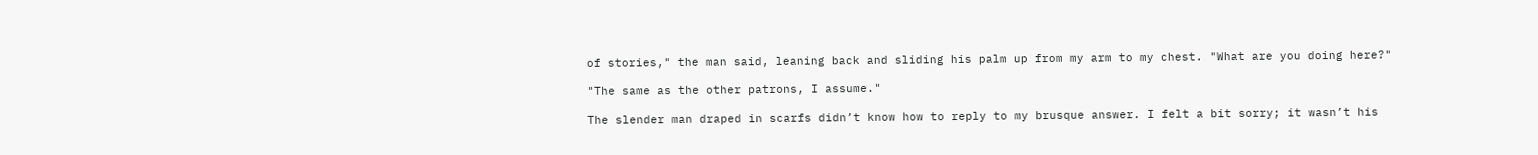of stories," the man said, leaning back and sliding his palm up from my arm to my chest. "What are you doing here?"

"The same as the other patrons, I assume."

The slender man draped in scarfs didn’t know how to reply to my brusque answer. I felt a bit sorry; it wasn’t his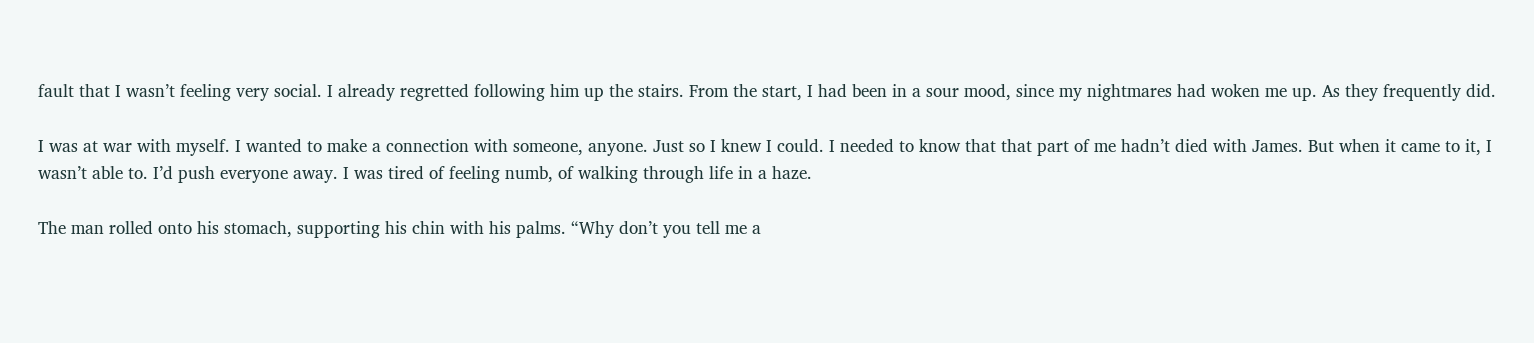fault that I wasn’t feeling very social. I already regretted following him up the stairs. From the start, I had been in a sour mood, since my nightmares had woken me up. As they frequently did.

I was at war with myself. I wanted to make a connection with someone, anyone. Just so I knew I could. I needed to know that that part of me hadn’t died with James. But when it came to it, I wasn’t able to. I’d push everyone away. I was tired of feeling numb, of walking through life in a haze.

The man rolled onto his stomach, supporting his chin with his palms. “Why don’t you tell me a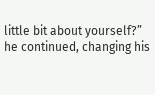little bit about yourself?” he continued, changing his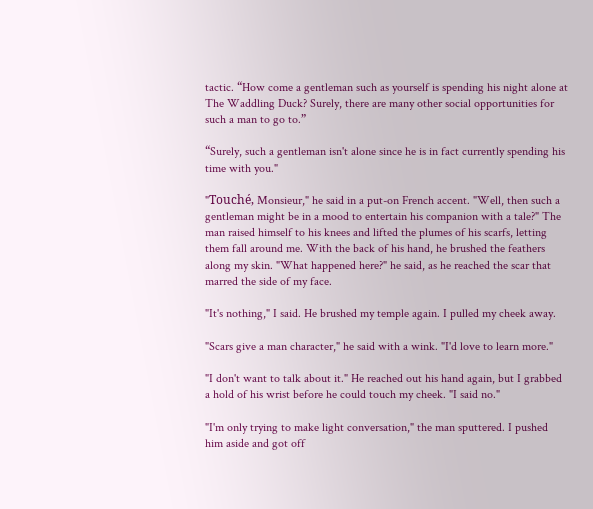tactic. “How come a gentleman such as yourself is spending his night alone at The Waddling Duck? Surely, there are many other social opportunities for such a man to go to.”

“Surely, such a gentleman isn't alone since he is in fact currently spending his time with you."

"Touché, Monsieur," he said in a put-on French accent. "Well, then such a gentleman might be in a mood to entertain his companion with a tale?" The man raised himself to his knees and lifted the plumes of his scarfs, letting them fall around me. With the back of his hand, he brushed the feathers along my skin. "What happened here?" he said, as he reached the scar that marred the side of my face.

"It's nothing," I said. He brushed my temple again. I pulled my cheek away.

"Scars give a man character," he said with a wink. "I'd love to learn more."

"I don't want to talk about it." He reached out his hand again, but I grabbed a hold of his wrist before he could touch my cheek. "I said no."

"I'm only trying to make light conversation," the man sputtered. I pushed him aside and got off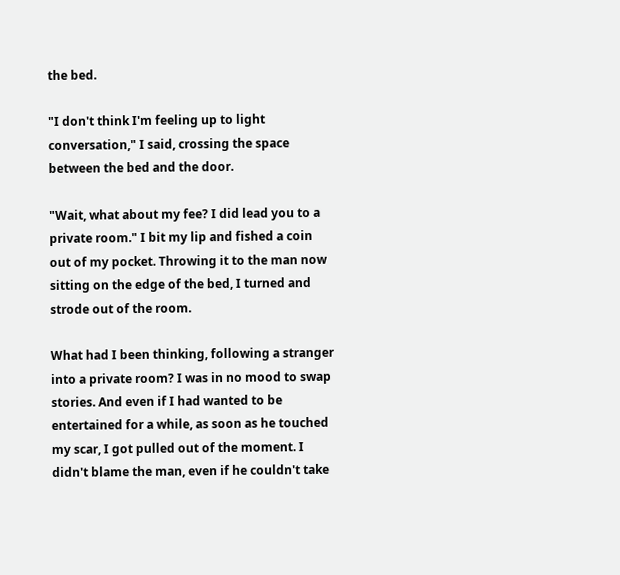the bed.

"I don't think I'm feeling up to light conversation," I said, crossing the space between the bed and the door.

"Wait, what about my fee? I did lead you to a private room." I bit my lip and fished a coin out of my pocket. Throwing it to the man now sitting on the edge of the bed, I turned and strode out of the room.

What had I been thinking, following a stranger into a private room? I was in no mood to swap stories. And even if I had wanted to be entertained for a while, as soon as he touched my scar, I got pulled out of the moment. I didn't blame the man, even if he couldn't take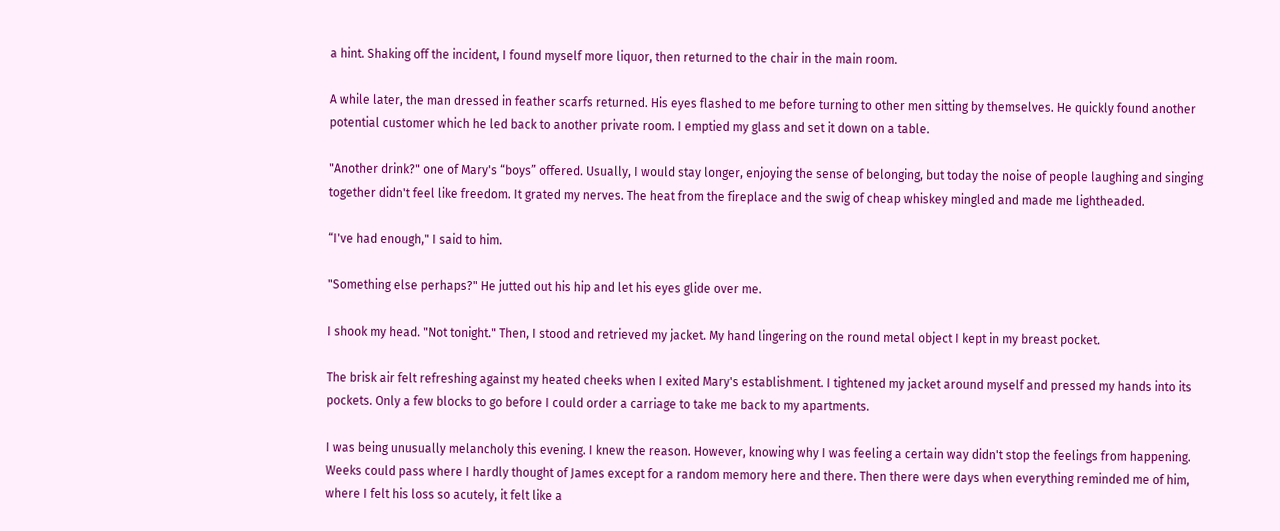a hint. Shaking off the incident, I found myself more liquor, then returned to the chair in the main room.

A while later, the man dressed in feather scarfs returned. His eyes flashed to me before turning to other men sitting by themselves. He quickly found another potential customer which he led back to another private room. I emptied my glass and set it down on a table.

"Another drink?" one of Mary's “boys” offered. Usually, I would stay longer, enjoying the sense of belonging, but today the noise of people laughing and singing together didn't feel like freedom. It grated my nerves. The heat from the fireplace and the swig of cheap whiskey mingled and made me lightheaded.

“I've had enough," I said to him.

"Something else perhaps?" He jutted out his hip and let his eyes glide over me.

I shook my head. "Not tonight." Then, I stood and retrieved my jacket. My hand lingering on the round metal object I kept in my breast pocket.

The brisk air felt refreshing against my heated cheeks when I exited Mary's establishment. I tightened my jacket around myself and pressed my hands into its pockets. Only a few blocks to go before I could order a carriage to take me back to my apartments.

I was being unusually melancholy this evening. I knew the reason. However, knowing why I was feeling a certain way didn't stop the feelings from happening. Weeks could pass where I hardly thought of James except for a random memory here and there. Then there were days when everything reminded me of him, where I felt his loss so acutely, it felt like a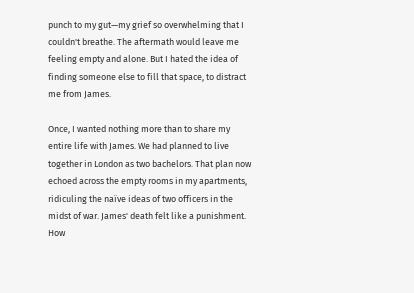punch to my gut—my grief so overwhelming that I couldn't breathe. The aftermath would leave me feeling empty and alone. But I hated the idea of finding someone else to fill that space, to distract me from James.

Once, I wanted nothing more than to share my entire life with James. We had planned to live together in London as two bachelors. That plan now echoed across the empty rooms in my apartments, ridiculing the naïve ideas of two officers in the midst of war. James' death felt like a punishment. How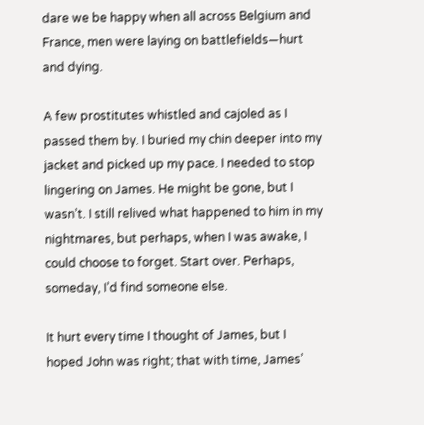dare we be happy when all across Belgium and France, men were laying on battlefields—hurt and dying.

A few prostitutes whistled and cajoled as I passed them by. I buried my chin deeper into my jacket and picked up my pace. I needed to stop lingering on James. He might be gone, but I wasn’t. I still relived what happened to him in my nightmares, but perhaps, when I was awake, I could choose to forget. Start over. Perhaps, someday, I’d find someone else.

It hurt every time I thought of James, but I hoped John was right; that with time, James’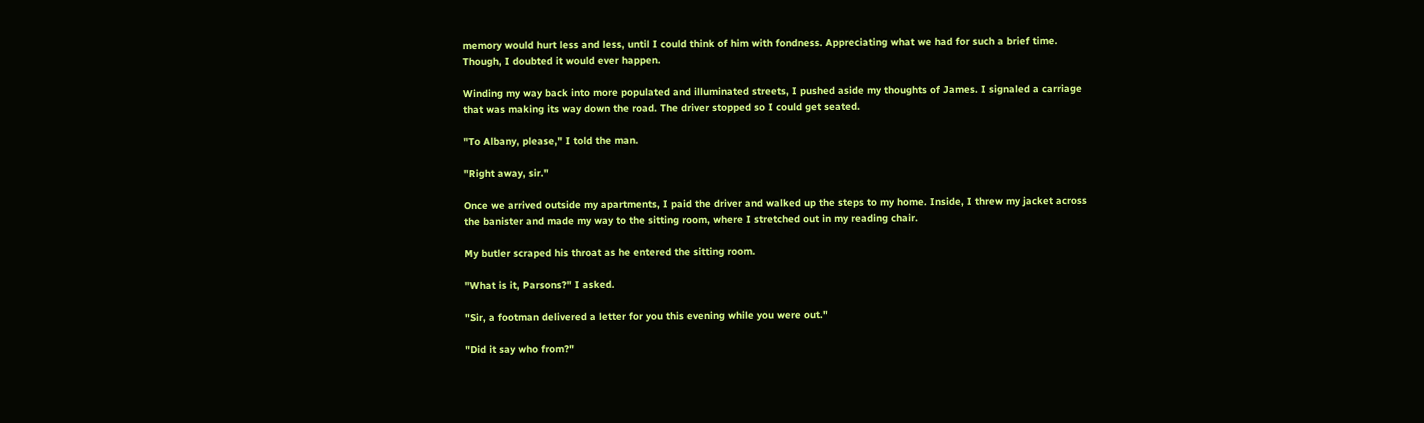memory would hurt less and less, until I could think of him with fondness. Appreciating what we had for such a brief time. Though, I doubted it would ever happen.

Winding my way back into more populated and illuminated streets, I pushed aside my thoughts of James. I signaled a carriage that was making its way down the road. The driver stopped so I could get seated.

"To Albany, please," I told the man.

"Right away, sir."

Once we arrived outside my apartments, I paid the driver and walked up the steps to my home. Inside, I threw my jacket across the banister and made my way to the sitting room, where I stretched out in my reading chair.

My butler scraped his throat as he entered the sitting room.

"What is it, Parsons?" I asked.

"Sir, a footman delivered a letter for you this evening while you were out."

"Did it say who from?"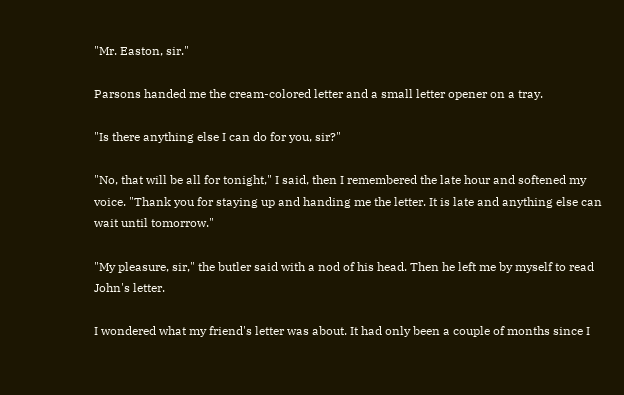"Mr. Easton, sir."

Parsons handed me the cream-colored letter and a small letter opener on a tray.

"Is there anything else I can do for you, sir?"

"No, that will be all for tonight," I said, then I remembered the late hour and softened my voice. "Thank you for staying up and handing me the letter. It is late and anything else can wait until tomorrow."

"My pleasure, sir," the butler said with a nod of his head. Then he left me by myself to read John's letter.

I wondered what my friend's letter was about. It had only been a couple of months since I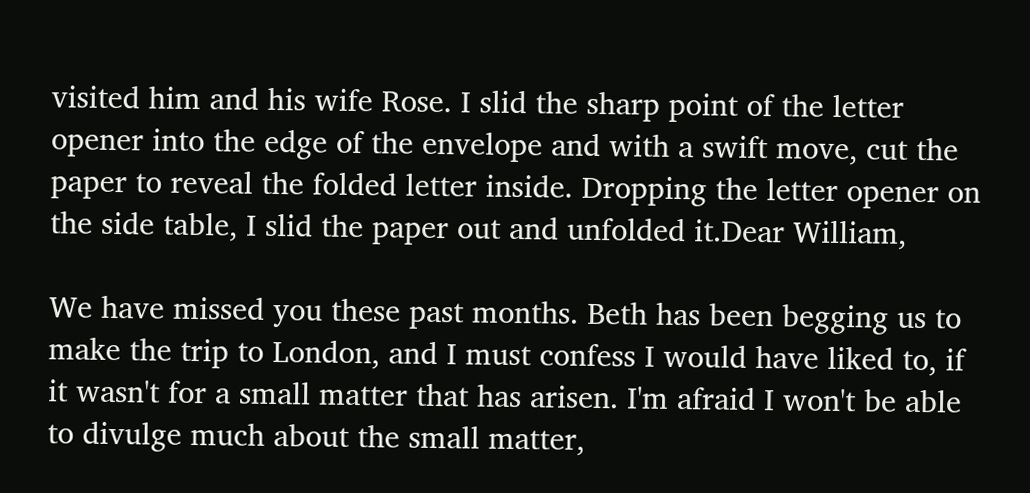visited him and his wife Rose. I slid the sharp point of the letter opener into the edge of the envelope and with a swift move, cut the paper to reveal the folded letter inside. Dropping the letter opener on the side table, I slid the paper out and unfolded it.Dear William,

We have missed you these past months. Beth has been begging us to make the trip to London, and I must confess I would have liked to, if it wasn't for a small matter that has arisen. I'm afraid I won't be able to divulge much about the small matter,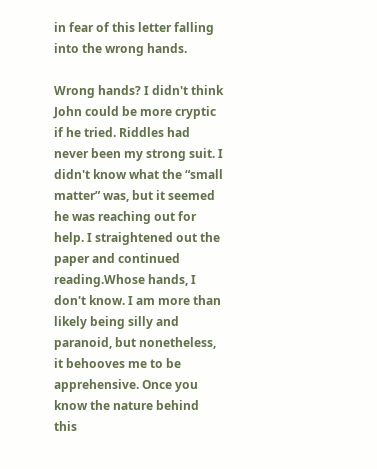in fear of this letter falling into the wrong hands.

Wrong hands? I didn't think John could be more cryptic if he tried. Riddles had never been my strong suit. I didn't know what the “small matter” was, but it seemed he was reaching out for help. I straightened out the paper and continued reading.Whose hands, I don't know. I am more than likely being silly and paranoid, but nonetheless, it behooves me to be apprehensive. Once you know the nature behind this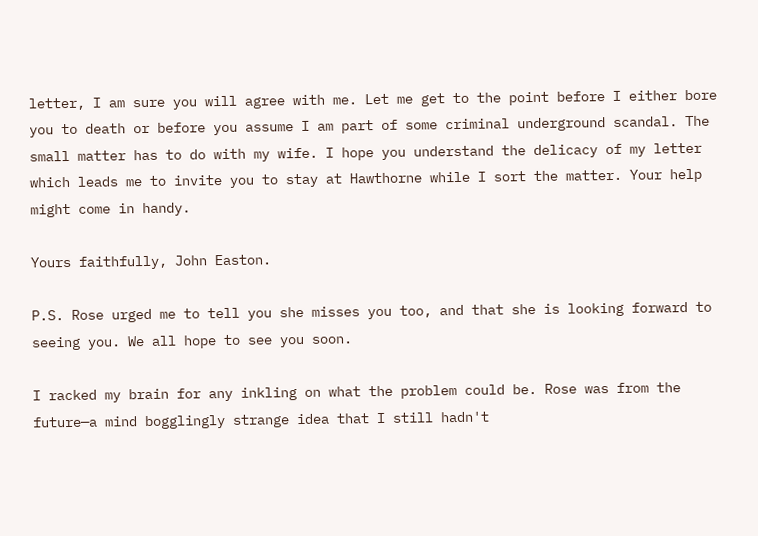letter, I am sure you will agree with me. Let me get to the point before I either bore you to death or before you assume I am part of some criminal underground scandal. The small matter has to do with my wife. I hope you understand the delicacy of my letter which leads me to invite you to stay at Hawthorne while I sort the matter. Your help might come in handy.

Yours faithfully, John Easton.

P.S. Rose urged me to tell you she misses you too, and that she is looking forward to seeing you. We all hope to see you soon.

I racked my brain for any inkling on what the problem could be. Rose was from the future—a mind bogglingly strange idea that I still hadn't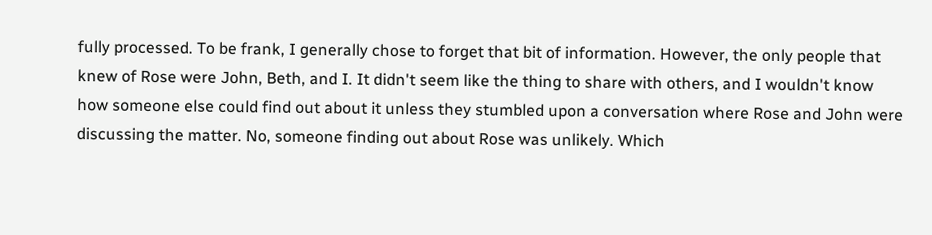fully processed. To be frank, I generally chose to forget that bit of information. However, the only people that knew of Rose were John, Beth, and I. It didn't seem like the thing to share with others, and I wouldn't know how someone else could find out about it unless they stumbled upon a conversation where Rose and John were discussing the matter. No, someone finding out about Rose was unlikely. Which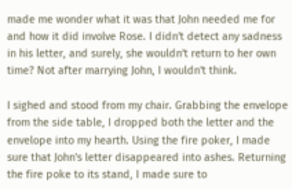made me wonder what it was that John needed me for and how it did involve Rose. I didn't detect any sadness in his letter, and surely, she wouldn't return to her own time? Not after marrying John, I wouldn't think.

I sighed and stood from my chair. Grabbing the envelope from the side table, I dropped both the letter and the envelope into my hearth. Using the fire poker, I made sure that John's letter disappeared into ashes. Returning the fire poke to its stand, I made sure to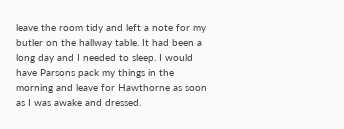leave the room tidy and left a note for my butler on the hallway table. It had been a long day and I needed to sleep. I would have Parsons pack my things in the morning and leave for Hawthorne as soon as I was awake and dressed.